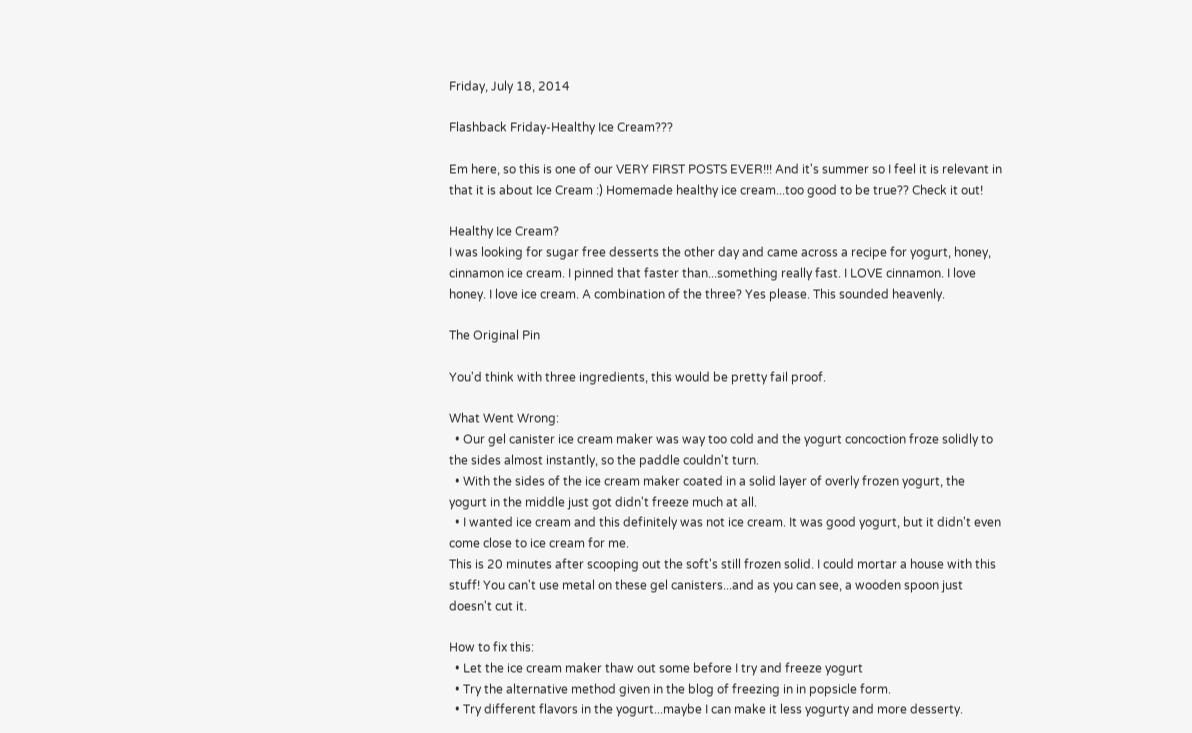Friday, July 18, 2014

Flashback Friday-Healthy Ice Cream???

Em here, so this is one of our VERY FIRST POSTS EVER!!! And it's summer so I feel it is relevant in that it is about Ice Cream :) Homemade healthy ice cream...too good to be true?? Check it out!

Healthy Ice Cream?
I was looking for sugar free desserts the other day and came across a recipe for yogurt, honey, cinnamon ice cream. I pinned that faster than...something really fast. I LOVE cinnamon. I love honey. I love ice cream. A combination of the three? Yes please. This sounded heavenly.

The Original Pin

You'd think with three ingredients, this would be pretty fail proof.

What Went Wrong:
  • Our gel canister ice cream maker was way too cold and the yogurt concoction froze solidly to the sides almost instantly, so the paddle couldn't turn.
  • With the sides of the ice cream maker coated in a solid layer of overly frozen yogurt, the yogurt in the middle just got didn't freeze much at all.
  • I wanted ice cream and this definitely was not ice cream. It was good yogurt, but it didn't even come close to ice cream for me.
This is 20 minutes after scooping out the soft's still frozen solid. I could mortar a house with this stuff! You can't use metal on these gel canisters...and as you can see, a wooden spoon just doesn't cut it.

How to fix this:
  • Let the ice cream maker thaw out some before I try and freeze yogurt
  • Try the alternative method given in the blog of freezing in in popsicle form.
  • Try different flavors in the yogurt...maybe I can make it less yogurty and more desserty.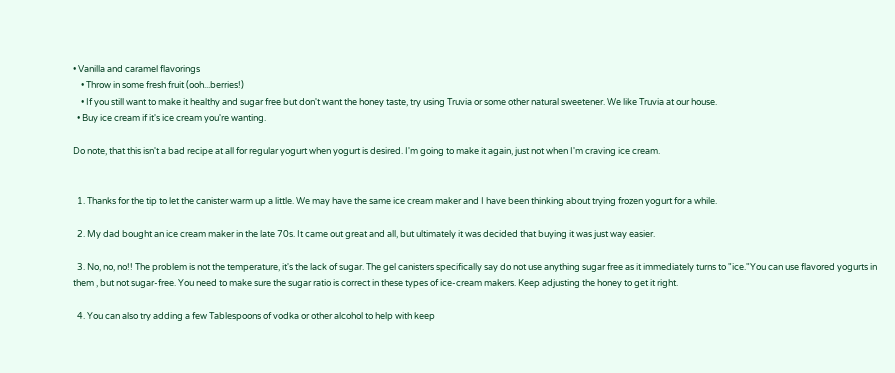• Vanilla and caramel flavorings
    • Throw in some fresh fruit (ooh...berries!)
    • If you still want to make it healthy and sugar free but don't want the honey taste, try using Truvia or some other natural sweetener. We like Truvia at our house.
  • Buy ice cream if it's ice cream you're wanting.

Do note, that this isn't a bad recipe at all for regular yogurt when yogurt is desired. I'm going to make it again, just not when I'm craving ice cream.


  1. Thanks for the tip to let the canister warm up a little. We may have the same ice cream maker and I have been thinking about trying frozen yogurt for a while.

  2. My dad bought an ice cream maker in the late 70s. It came out great and all, but ultimately it was decided that buying it was just way easier.

  3. No, no, no!! The problem is not the temperature, it's the lack of sugar. The gel canisters specifically say do not use anything sugar free as it immediately turns to "ice."You can use flavored yogurts in them , but not sugar-free. You need to make sure the sugar ratio is correct in these types of ice-cream makers. Keep adjusting the honey to get it right.

  4. You can also try adding a few Tablespoons of vodka or other alcohol to help with keep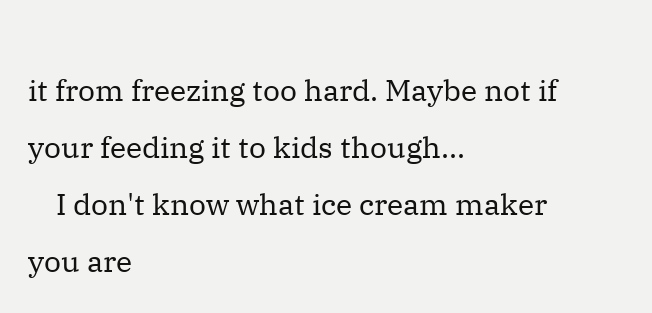it from freezing too hard. Maybe not if your feeding it to kids though...
    I don't know what ice cream maker you are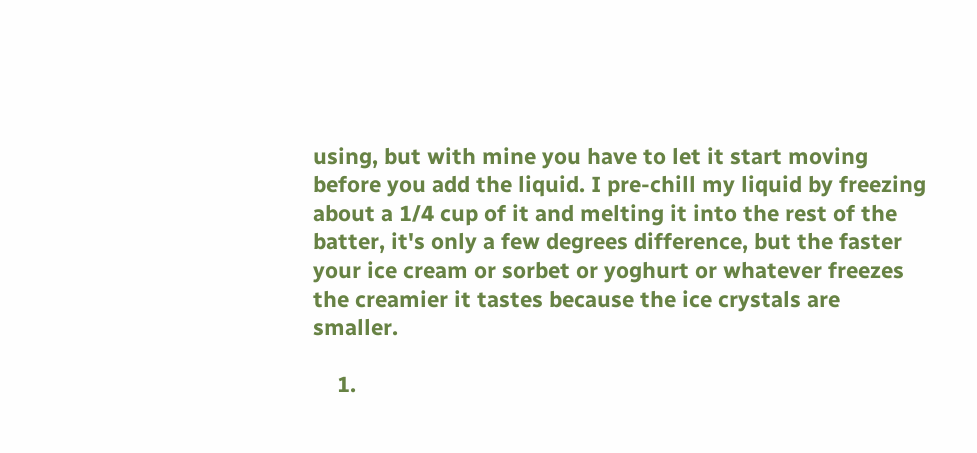using, but with mine you have to let it start moving before you add the liquid. I pre-chill my liquid by freezing about a 1/4 cup of it and melting it into the rest of the batter, it's only a few degrees difference, but the faster your ice cream or sorbet or yoghurt or whatever freezes the creamier it tastes because the ice crystals are smaller.

    1.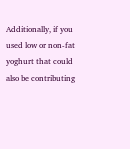Additionally, if you used low or non-fat yoghurt that could also be contributing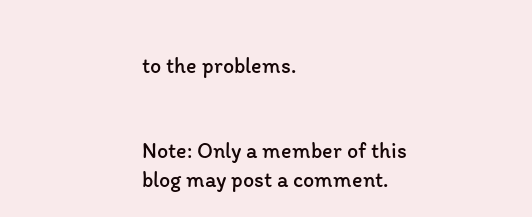to the problems.


Note: Only a member of this blog may post a comment.